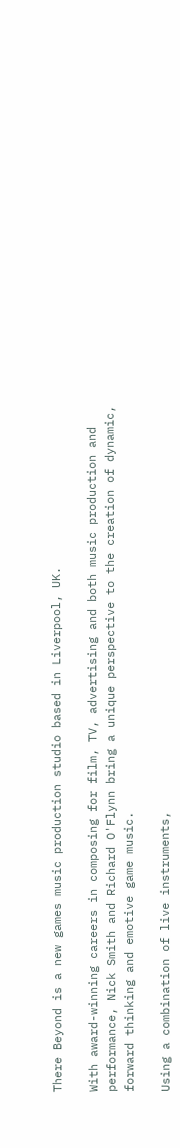There Beyond is a new games music production studio based in Liverpool, UK.

With award-winning careers in composing for film, TV, advertising and both music production and performance, Nick Smith and Richard O'Flynn bring a unique perspective to the creation of dynamic, forward thinking and emotive game music.

Using a combination of live instruments,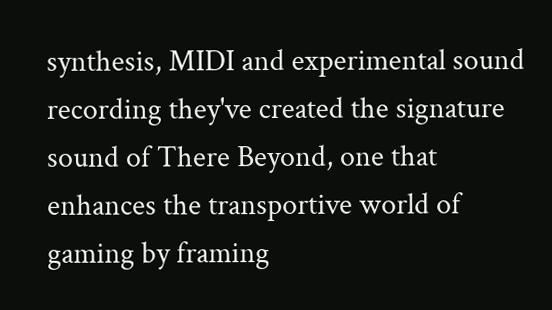synthesis, MIDI and experimental sound recording they've created the signature sound of There Beyond, one that enhances the transportive world of gaming by framing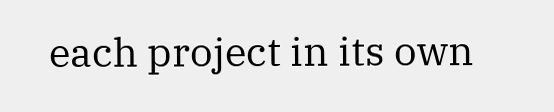each project in its own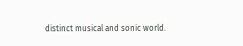distinct musical and sonic world.